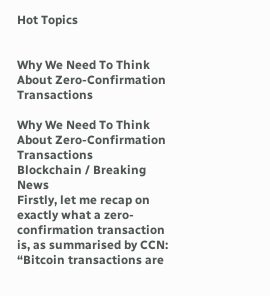Hot Topics


Why We Need To Think About Zero-Confirmation Transactions

Why We Need To Think About Zero-Confirmation Transactions
Blockchain / Breaking News
Firstly, let me recap on exactly what a zero-confirmation transaction is, as summarised by CCN:
“Bitcoin transactions are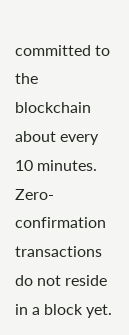committed to the blockchain about every 10 minutes. Zero-confirmation transactions do not reside in a block yet.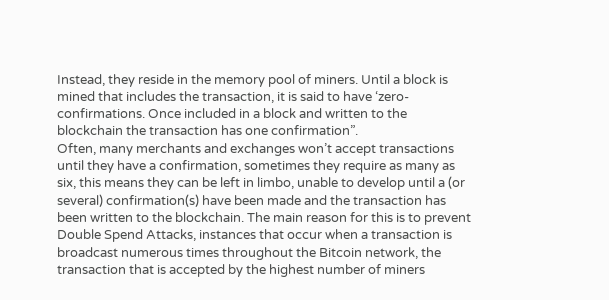Instead, they reside in the memory pool of miners. Until a block is mined that includes the transaction, it is said to have ‘zero-confirmations. Once included in a block and written to the blockchain the transaction has one confirmation”.
Often, many merchants and exchanges won’t accept transactions until they have a confirmation, sometimes they require as many as six, this means they can be left in limbo, unable to develop until a (or several) confirmation(s) have been made and the transaction has been written to the blockchain. The main reason for this is to prevent Double Spend Attacks, instances that occur when a transaction is broadcast numerous times throughout the Bitcoin network, the transaction that is accepted by the highest number of miners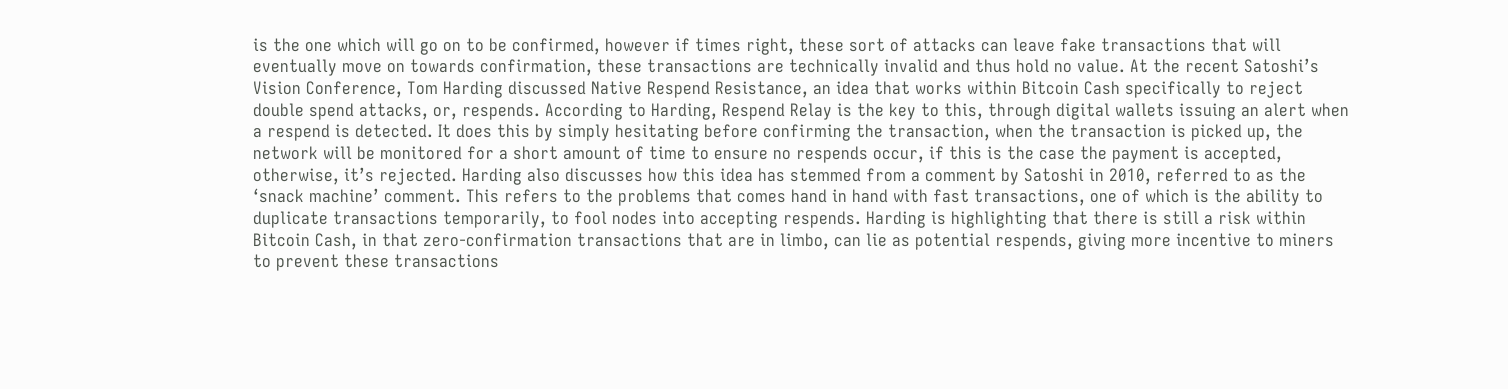is the one which will go on to be confirmed, however if times right, these sort of attacks can leave fake transactions that will eventually move on towards confirmation, these transactions are technically invalid and thus hold no value. At the recent Satoshi’s Vision Conference, Tom Harding discussed Native Respend Resistance, an idea that works within Bitcoin Cash specifically to reject double spend attacks, or, respends. According to Harding, Respend Relay is the key to this, through digital wallets issuing an alert when a respend is detected. It does this by simply hesitating before confirming the transaction, when the transaction is picked up, the network will be monitored for a short amount of time to ensure no respends occur, if this is the case the payment is accepted, otherwise, it’s rejected. Harding also discusses how this idea has stemmed from a comment by Satoshi in 2010, referred to as the ‘snack machine’ comment. This refers to the problems that comes hand in hand with fast transactions, one of which is the ability to duplicate transactions temporarily, to fool nodes into accepting respends. Harding is highlighting that there is still a risk within Bitcoin Cash, in that zero-confirmation transactions that are in limbo, can lie as potential respends, giving more incentive to miners to prevent these transactions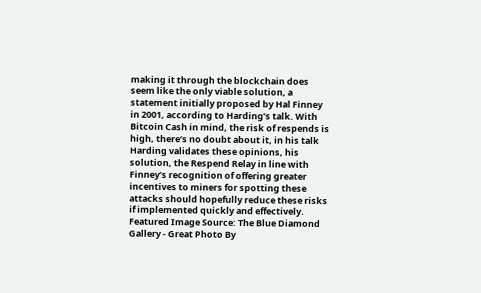making it through the blockchain does seem like the only viable solution, a statement initially proposed by Hal Finney in 2001, according to Harding’s talk. With Bitcoin Cash in mind, the risk of respends is high, there’s no doubt about it, in his talk Harding validates these opinions, his solution, the Respend Relay in line with Finney’s recognition of offering greater incentives to miners for spotting these attacks should hopefully reduce these risks if implemented quickly and effectively. Featured Image Source: The Blue Diamond Gallery - Great Photo By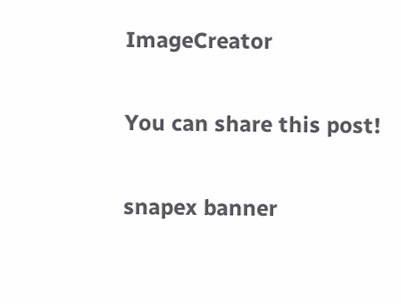ImageCreator

You can share this post!

snapex banner